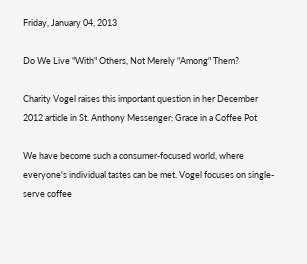Friday, January 04, 2013

Do We Live "With" Others, Not Merely "Among" Them?

Charity Vogel raises this important question in her December 2012 article in St. Anthony Messenger: Grace in a Coffee Pot

We have become such a consumer-focused world, where everyone's individual tastes can be met. Vogel focuses on single-serve coffee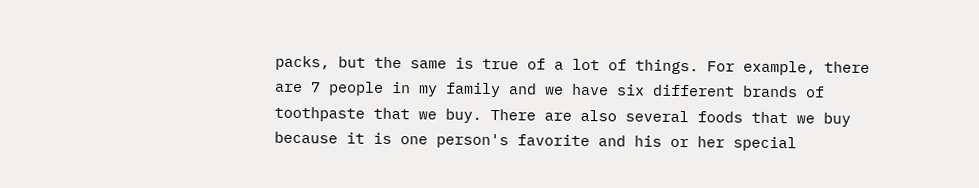packs, but the same is true of a lot of things. For example, there are 7 people in my family and we have six different brands of toothpaste that we buy. There are also several foods that we buy because it is one person's favorite and his or her special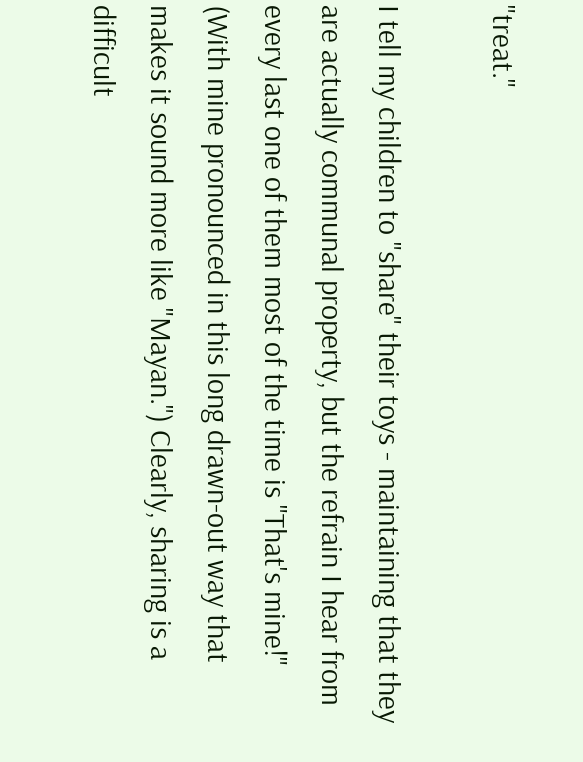"treat."

I tell my children to "share" their toys - maintaining that they are actually communal property, but the refrain I hear from every last one of them most of the time is "That's mine!" (With mine pronounced in this long drawn-out way that makes it sound more like "Mayan.") Clearly, sharing is a difficult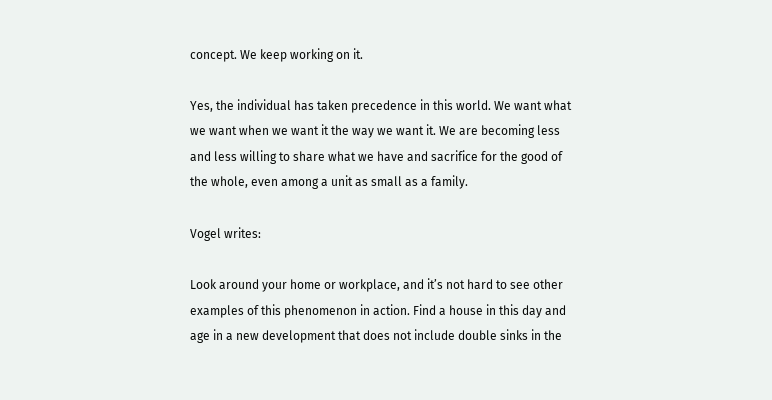concept. We keep working on it.

Yes, the individual has taken precedence in this world. We want what we want when we want it the way we want it. We are becoming less and less willing to share what we have and sacrifice for the good of the whole, even among a unit as small as a family.

Vogel writes:

Look around your home or workplace, and it’s not hard to see other examples of this phenomenon in action. Find a house in this day and age in a new development that does not include double sinks in the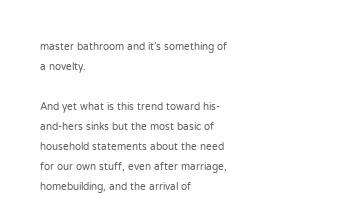master bathroom and it’s something of a novelty.

And yet what is this trend toward his-and-hers sinks but the most basic of household statements about the need for our own stuff, even after marriage, homebuilding, and the arrival of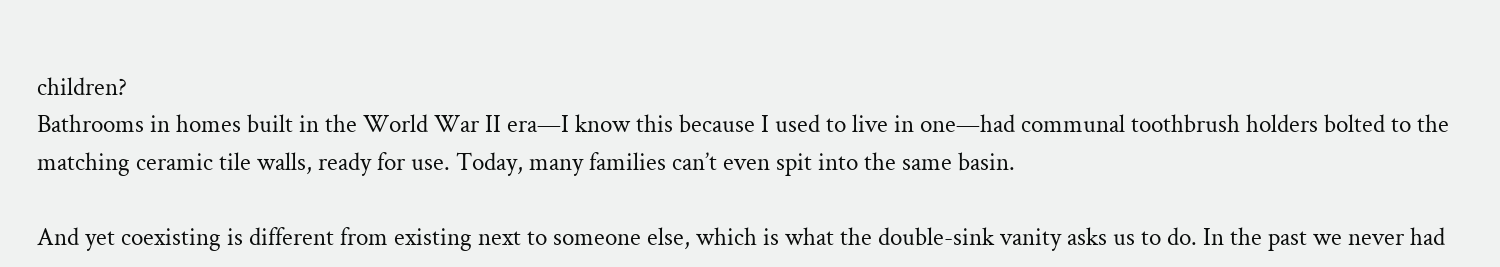children?
Bathrooms in homes built in the World War II era—I know this because I used to live in one—had communal toothbrush holders bolted to the matching ceramic tile walls, ready for use. Today, many families can’t even spit into the same basin.

And yet coexisting is different from existing next to someone else, which is what the double-sink vanity asks us to do. In the past we never had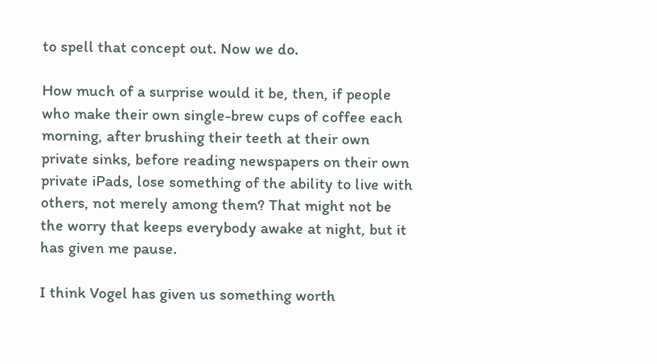to spell that concept out. Now we do.

How much of a surprise would it be, then, if people who make their own single-brew cups of coffee each morning, after brushing their teeth at their own private sinks, before reading newspapers on their own private iPads, lose something of the ability to live with others, not merely among them? That might not be the worry that keeps everybody awake at night, but it has given me pause.

I think Vogel has given us something worth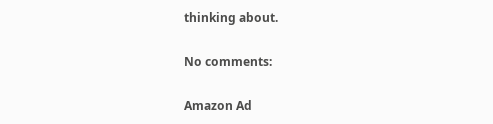thinking about.

No comments:

Amazon Ad